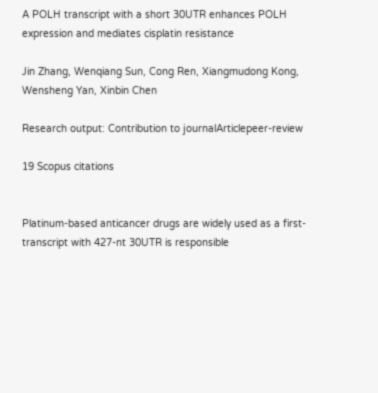A POLH transcript with a short 30UTR enhances POLH expression and mediates cisplatin resistance

Jin Zhang, Wenqiang Sun, Cong Ren, Xiangmudong Kong, Wensheng Yan, Xinbin Chen

Research output: Contribution to journalArticlepeer-review

19 Scopus citations


Platinum-based anticancer drugs are widely used as a first-transcript with 427-nt 30UTR is responsible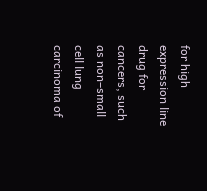for high expression line drug for cancers, such as non–small cell lung carcinoma of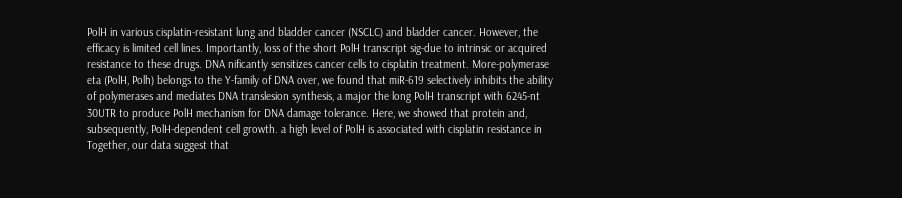PolH in various cisplatin-resistant lung and bladder cancer (NSCLC) and bladder cancer. However, the efficacy is limited cell lines. Importantly, loss of the short PolH transcript sig-due to intrinsic or acquired resistance to these drugs. DNA nificantly sensitizes cancer cells to cisplatin treatment. More-polymerase eta (PolH, Polh) belongs to the Y-family of DNA over, we found that miR-619 selectively inhibits the ability of polymerases and mediates DNA translesion synthesis, a major the long PolH transcript with 6245-nt 30UTR to produce PolH mechanism for DNA damage tolerance. Here, we showed that protein and, subsequently, PolH-dependent cell growth. a high level of PolH is associated with cisplatin resistance in Together, our data suggest that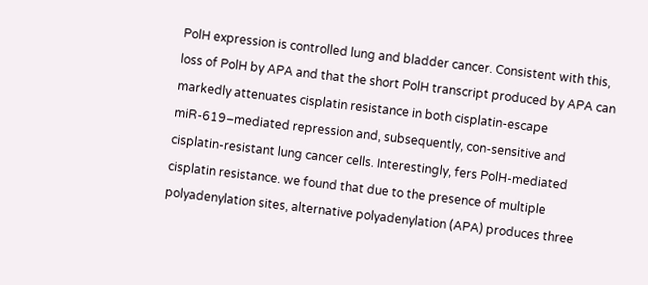PolH expression is controlled lung and bladder cancer. Consistent with this, loss of PolH by APA and that the short PolH transcript produced by APA can markedly attenuates cisplatin resistance in both cisplatin-escape miR-619–mediated repression and, subsequently, con-sensitive and cisplatin-resistant lung cancer cells. Interestingly, fers PolH-mediated cisplatin resistance. we found that due to the presence of multiple polyadenylation sites, alternative polyadenylation (APA) produces three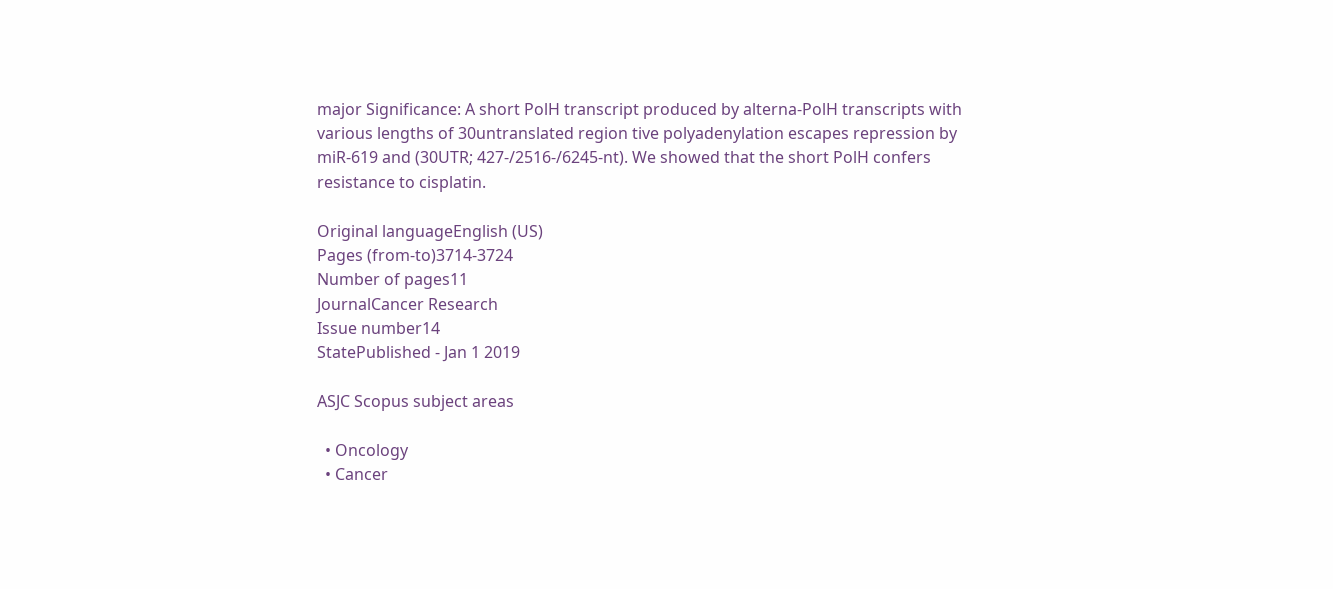major Significance: A short PolH transcript produced by alterna-PolH transcripts with various lengths of 30untranslated region tive polyadenylation escapes repression by miR-619 and (30UTR; 427-/2516-/6245-nt). We showed that the short PolH confers resistance to cisplatin.

Original languageEnglish (US)
Pages (from-to)3714-3724
Number of pages11
JournalCancer Research
Issue number14
StatePublished - Jan 1 2019

ASJC Scopus subject areas

  • Oncology
  • Cancer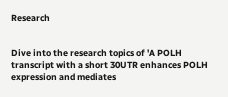Research


Dive into the research topics of 'A POLH transcript with a short 30UTR enhances POLH expression and mediates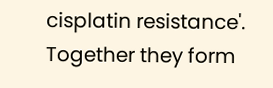cisplatin resistance'. Together they form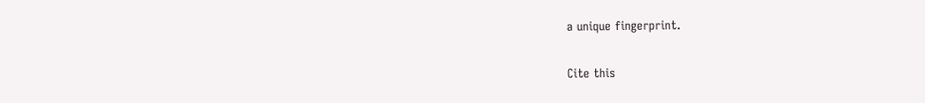a unique fingerprint.

Cite this